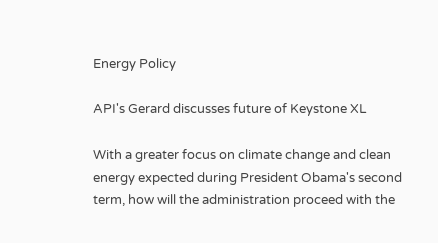Energy Policy

API's Gerard discusses future of Keystone XL

With a greater focus on climate change and clean energy expected during President Obama's second term, how will the administration proceed with the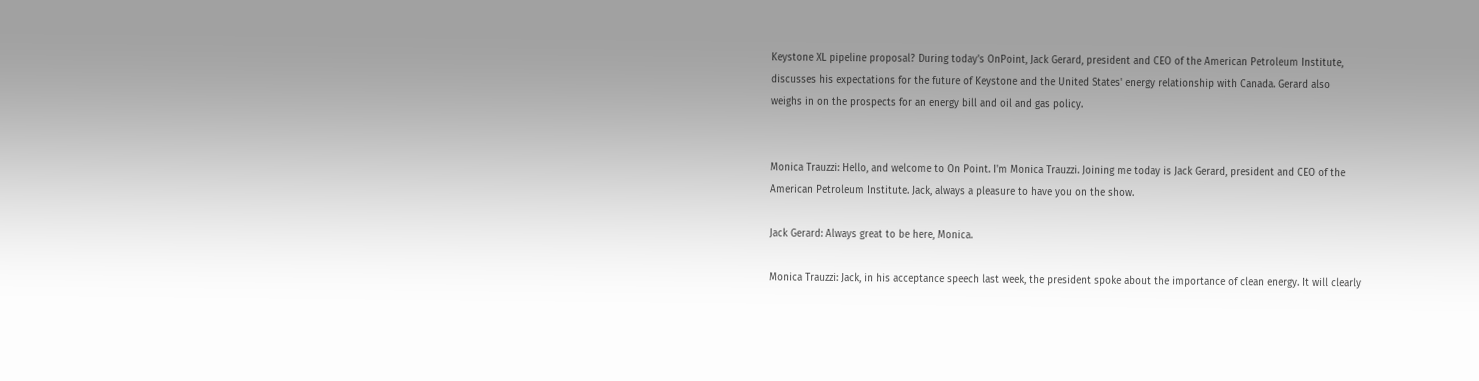Keystone XL pipeline proposal? During today's OnPoint, Jack Gerard, president and CEO of the American Petroleum Institute, discusses his expectations for the future of Keystone and the United States' energy relationship with Canada. Gerard also weighs in on the prospects for an energy bill and oil and gas policy.


Monica Trauzzi: Hello, and welcome to On Point. I'm Monica Trauzzi. Joining me today is Jack Gerard, president and CEO of the American Petroleum Institute. Jack, always a pleasure to have you on the show.

Jack Gerard: Always great to be here, Monica.

Monica Trauzzi: Jack, in his acceptance speech last week, the president spoke about the importance of clean energy. It will clearly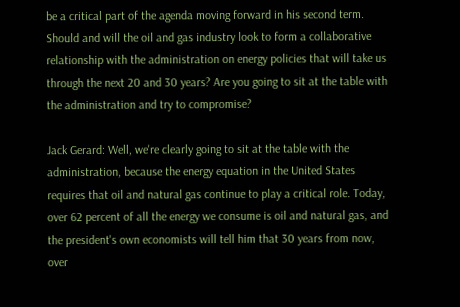be a critical part of the agenda moving forward in his second term. Should and will the oil and gas industry look to form a collaborative relationship with the administration on energy policies that will take us through the next 20 and 30 years? Are you going to sit at the table with the administration and try to compromise?

Jack Gerard: Well, we're clearly going to sit at the table with the administration, because the energy equation in the United States requires that oil and natural gas continue to play a critical role. Today, over 62 percent of all the energy we consume is oil and natural gas, and the president's own economists will tell him that 30 years from now, over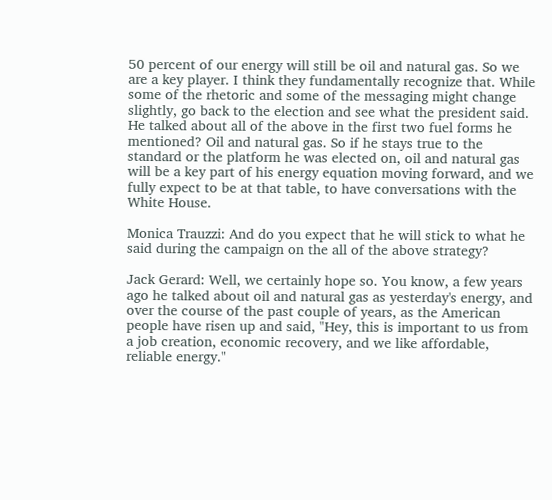50 percent of our energy will still be oil and natural gas. So we are a key player. I think they fundamentally recognize that. While some of the rhetoric and some of the messaging might change slightly, go back to the election and see what the president said. He talked about all of the above in the first two fuel forms he mentioned? Oil and natural gas. So if he stays true to the standard or the platform he was elected on, oil and natural gas will be a key part of his energy equation moving forward, and we fully expect to be at that table, to have conversations with the White House.

Monica Trauzzi: And do you expect that he will stick to what he said during the campaign on the all of the above strategy?

Jack Gerard: Well, we certainly hope so. You know, a few years ago he talked about oil and natural gas as yesterday's energy, and over the course of the past couple of years, as the American people have risen up and said, "Hey, this is important to us from a job creation, economic recovery, and we like affordable, reliable energy."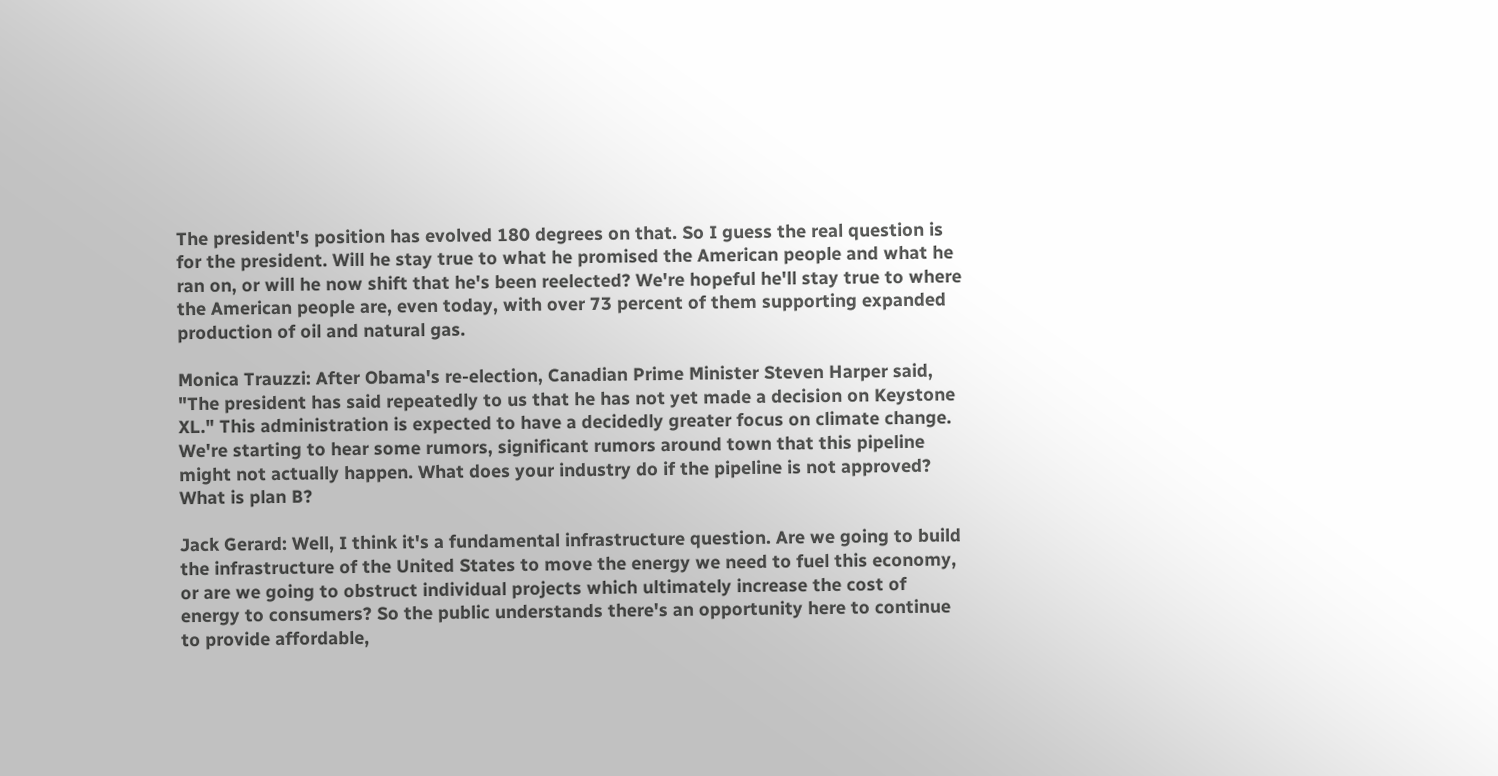The president's position has evolved 180 degrees on that. So I guess the real question is for the president. Will he stay true to what he promised the American people and what he ran on, or will he now shift that he's been reelected? We're hopeful he'll stay true to where the American people are, even today, with over 73 percent of them supporting expanded production of oil and natural gas.

Monica Trauzzi: After Obama's re-election, Canadian Prime Minister Steven Harper said, "The president has said repeatedly to us that he has not yet made a decision on Keystone XL." This administration is expected to have a decidedly greater focus on climate change. We're starting to hear some rumors, significant rumors around town that this pipeline might not actually happen. What does your industry do if the pipeline is not approved? What is plan B?

Jack Gerard: Well, I think it's a fundamental infrastructure question. Are we going to build the infrastructure of the United States to move the energy we need to fuel this economy, or are we going to obstruct individual projects which ultimately increase the cost of energy to consumers? So the public understands there's an opportunity here to continue to provide affordable,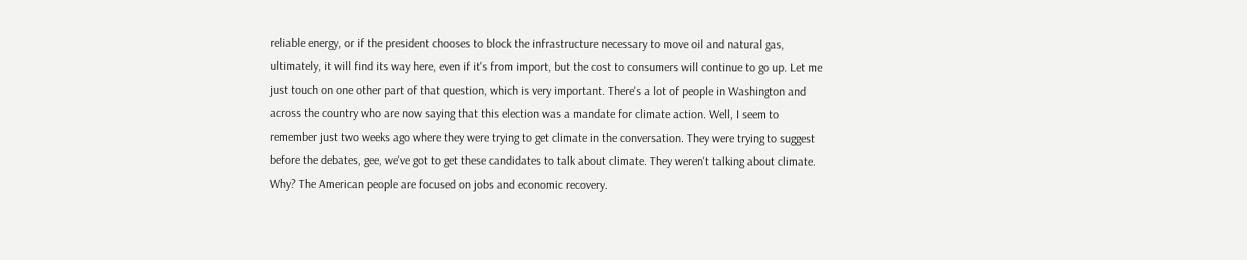reliable energy, or if the president chooses to block the infrastructure necessary to move oil and natural gas, ultimately, it will find its way here, even if it's from import, but the cost to consumers will continue to go up. Let me just touch on one other part of that question, which is very important. There's a lot of people in Washington and across the country who are now saying that this election was a mandate for climate action. Well, I seem to remember just two weeks ago where they were trying to get climate in the conversation. They were trying to suggest before the debates, gee, we've got to get these candidates to talk about climate. They weren't talking about climate. Why? The American people are focused on jobs and economic recovery.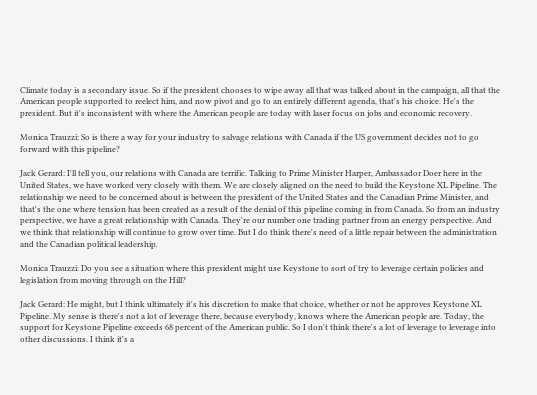Climate today is a secondary issue. So if the president chooses to wipe away all that was talked about in the campaign, all that the American people supported to reelect him, and now pivot and go to an entirely different agenda, that's his choice. He's the president. But it's inconsistent with where the American people are today with laser focus on jobs and economic recovery.

Monica Trauzzi: So is there a way for your industry to salvage relations with Canada if the US government decides not to go forward with this pipeline?

Jack Gerard: I'll tell you, our relations with Canada are terrific. Talking to Prime Minister Harper, Ambassador Doer here in the United States, we have worked very closely with them. We are closely aligned on the need to build the Keystone XL Pipeline. The relationship we need to be concerned about is between the president of the United States and the Canadian Prime Minister, and that's the one where tension has been created as a result of the denial of this pipeline coming in from Canada. So from an industry perspective, we have a great relationship with Canada. They're our number one trading partner from an energy perspective. And we think that relationship will continue to grow over time. But I do think there's need of a little repair between the administration and the Canadian political leadership.

Monica Trauzzi: Do you see a situation where this president might use Keystone to sort of try to leverage certain policies and legislation from moving through on the Hill?

Jack Gerard: He might, but I think ultimately it's his discretion to make that choice, whether or not he approves Keystone XL Pipeline. My sense is there's not a lot of leverage there, because everybody, knows where the American people are. Today, the support for Keystone Pipeline exceeds 68 percent of the American public. So I don't think there's a lot of leverage to leverage into other discussions. I think it's a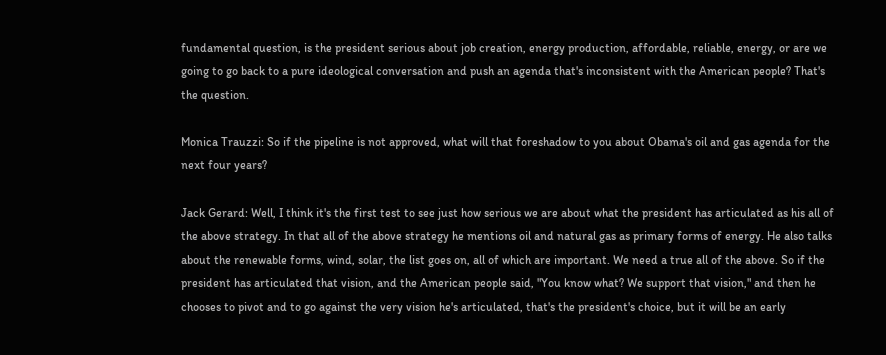fundamental question, is the president serious about job creation, energy production, affordable, reliable, energy, or are we going to go back to a pure ideological conversation and push an agenda that's inconsistent with the American people? That's the question.

Monica Trauzzi: So if the pipeline is not approved, what will that foreshadow to you about Obama's oil and gas agenda for the next four years?

Jack Gerard: Well, I think it's the first test to see just how serious we are about what the president has articulated as his all of the above strategy. In that all of the above strategy he mentions oil and natural gas as primary forms of energy. He also talks about the renewable forms, wind, solar, the list goes on, all of which are important. We need a true all of the above. So if the president has articulated that vision, and the American people said, "You know what? We support that vision," and then he chooses to pivot and to go against the very vision he's articulated, that's the president's choice, but it will be an early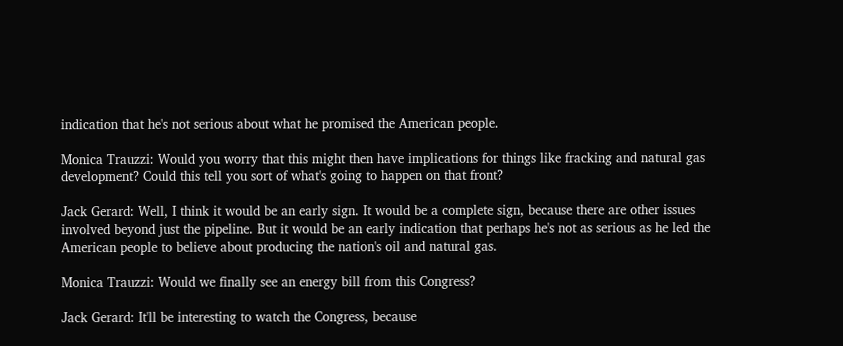indication that he's not serious about what he promised the American people.

Monica Trauzzi: Would you worry that this might then have implications for things like fracking and natural gas development? Could this tell you sort of what's going to happen on that front?

Jack Gerard: Well, I think it would be an early sign. It would be a complete sign, because there are other issues involved beyond just the pipeline. But it would be an early indication that perhaps he's not as serious as he led the American people to believe about producing the nation's oil and natural gas.

Monica Trauzzi: Would we finally see an energy bill from this Congress?

Jack Gerard: It'll be interesting to watch the Congress, because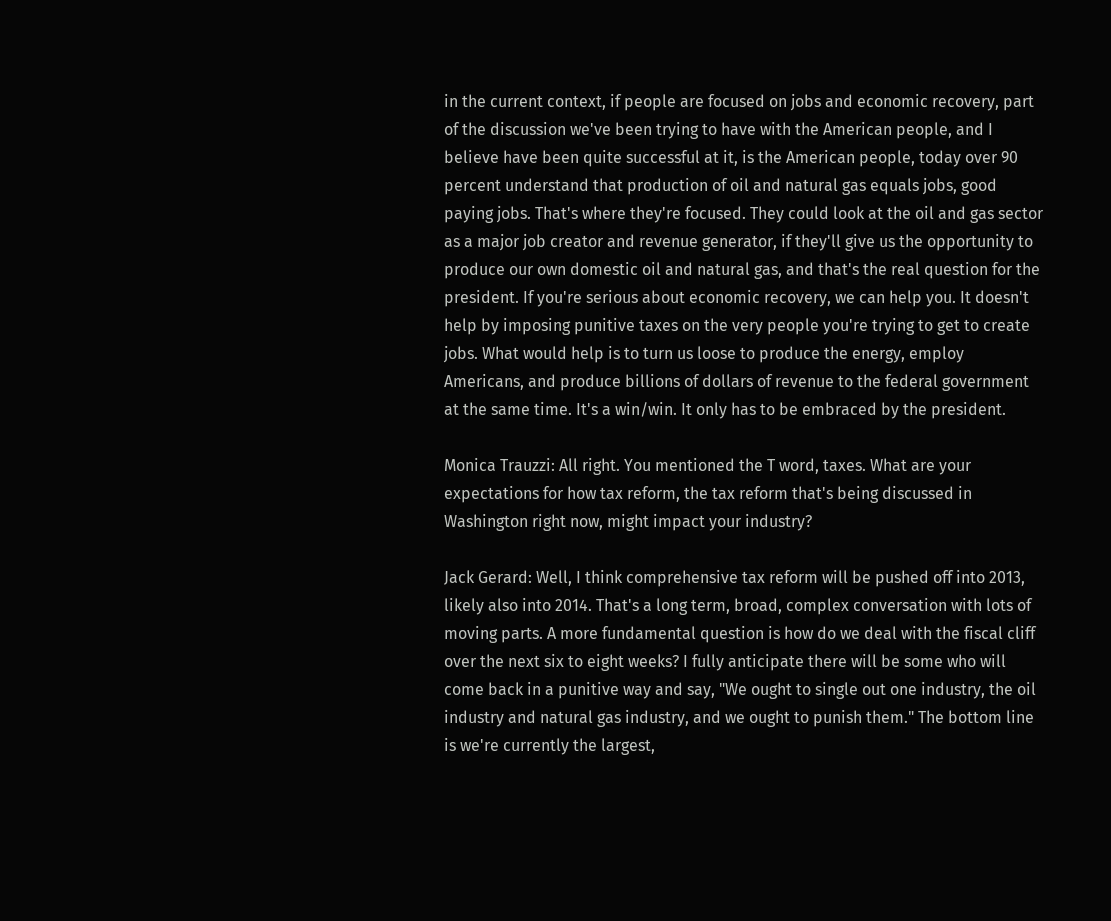in the current context, if people are focused on jobs and economic recovery, part of the discussion we've been trying to have with the American people, and I believe have been quite successful at it, is the American people, today over 90 percent understand that production of oil and natural gas equals jobs, good paying jobs. That's where they're focused. They could look at the oil and gas sector as a major job creator and revenue generator, if they'll give us the opportunity to produce our own domestic oil and natural gas, and that's the real question for the president. If you're serious about economic recovery, we can help you. It doesn't help by imposing punitive taxes on the very people you're trying to get to create jobs. What would help is to turn us loose to produce the energy, employ Americans, and produce billions of dollars of revenue to the federal government at the same time. It's a win/win. It only has to be embraced by the president.

Monica Trauzzi: All right. You mentioned the T word, taxes. What are your expectations for how tax reform, the tax reform that's being discussed in Washington right now, might impact your industry?

Jack Gerard: Well, I think comprehensive tax reform will be pushed off into 2013, likely also into 2014. That's a long term, broad, complex conversation with lots of moving parts. A more fundamental question is how do we deal with the fiscal cliff over the next six to eight weeks? I fully anticipate there will be some who will come back in a punitive way and say, "We ought to single out one industry, the oil industry and natural gas industry, and we ought to punish them." The bottom line is we're currently the largest,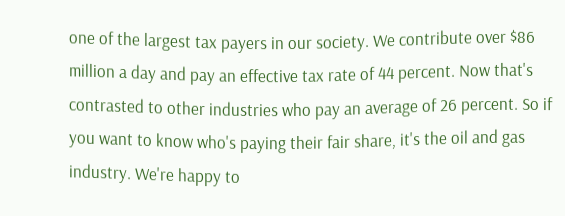one of the largest tax payers in our society. We contribute over $86 million a day and pay an effective tax rate of 44 percent. Now that's contrasted to other industries who pay an average of 26 percent. So if you want to know who's paying their fair share, it's the oil and gas industry. We're happy to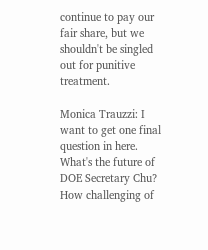continue to pay our fair share, but we shouldn't be singled out for punitive treatment.

Monica Trauzzi: I want to get one final question in here. What's the future of DOE Secretary Chu? How challenging of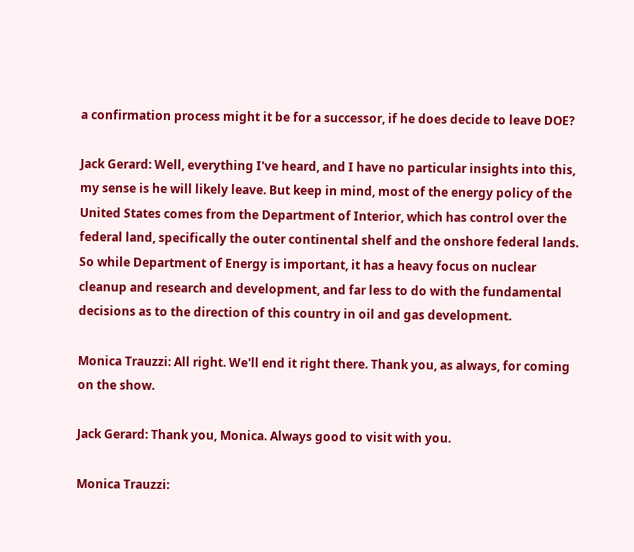a confirmation process might it be for a successor, if he does decide to leave DOE?

Jack Gerard: Well, everything I've heard, and I have no particular insights into this, my sense is he will likely leave. But keep in mind, most of the energy policy of the United States comes from the Department of Interior, which has control over the federal land, specifically the outer continental shelf and the onshore federal lands. So while Department of Energy is important, it has a heavy focus on nuclear cleanup and research and development, and far less to do with the fundamental decisions as to the direction of this country in oil and gas development.

Monica Trauzzi: All right. We'll end it right there. Thank you, as always, for coming on the show.

Jack Gerard: Thank you, Monica. Always good to visit with you.

Monica Trauzzi: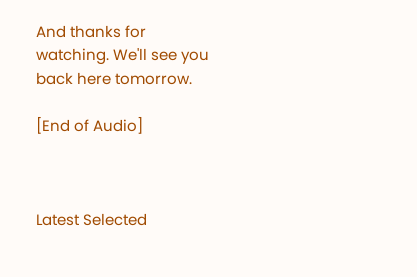And thanks for watching. We'll see you back here tomorrow.

[End of Audio]



Latest Selected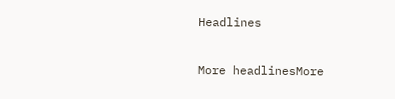Headlines

More headlinesMore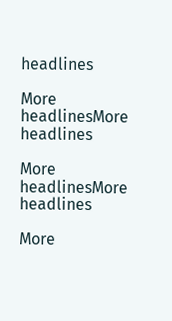headlines

More headlinesMore headlines

More headlinesMore headlines

More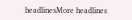headlinesMore headlines